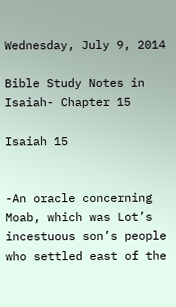Wednesday, July 9, 2014

Bible Study Notes in Isaiah- Chapter 15

Isaiah 15


-An oracle concerning Moab, which was Lot’s incestuous son’s people who settled east of the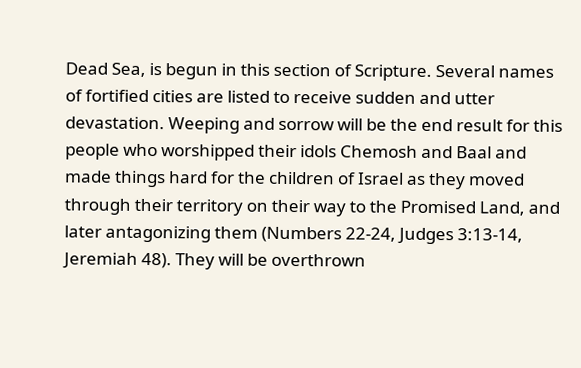Dead Sea, is begun in this section of Scripture. Several names of fortified cities are listed to receive sudden and utter devastation. Weeping and sorrow will be the end result for this people who worshipped their idols Chemosh and Baal and made things hard for the children of Israel as they moved through their territory on their way to the Promised Land, and later antagonizing them (Numbers 22-24, Judges 3:13-14, Jeremiah 48). They will be overthrown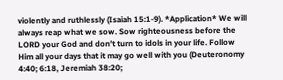violently and ruthlessly (Isaiah 15:1-9). *Application* We will always reap what we sow. Sow righteousness before the LORD your God and don’t turn to idols in your life. Follow Him all your days that it may go well with you (Deuteronomy 4:40; 6:18, Jeremiah 38:20;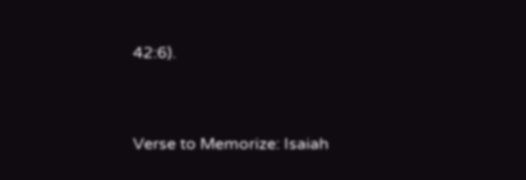42:6).


Verse to Memorize: Isaiah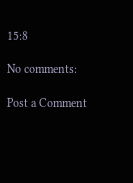15:8

No comments:

Post a Comment